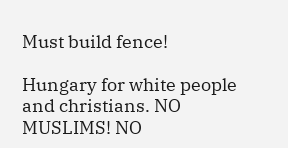Must build fence!

Hungary for white people and christians. NO MUSLIMS! NO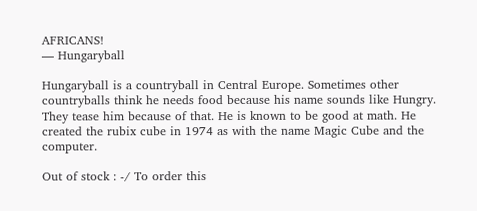AFRICANS!
— Hungaryball

Hungaryball is a countryball in Central Europe. Sometimes other countryballs think he needs food because his name sounds like Hungry. They tease him because of that. He is known to be good at math. He created the rubix cube in 1974 as with the name Magic Cube and the computer.

Out of stock : -/ To order this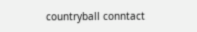countryball conntact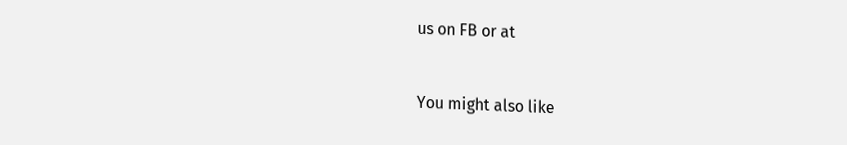us on FB or at


You might also like